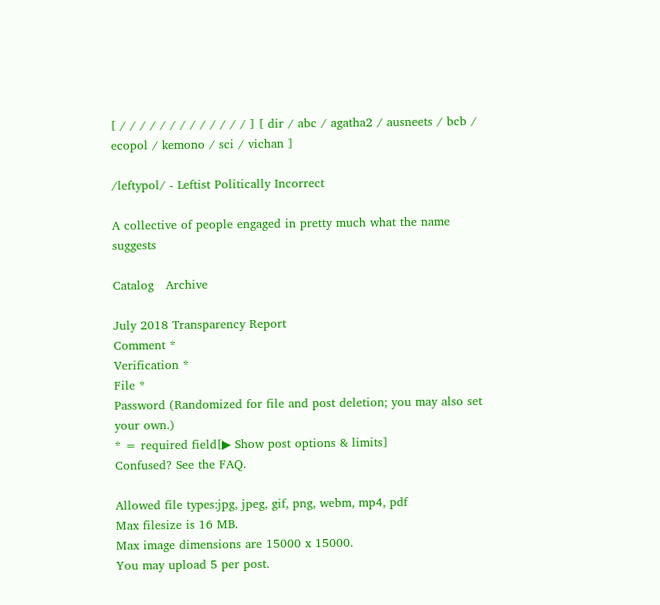[ / / / / / / / / / / / / / ] [ dir / abc / agatha2 / ausneets / bcb / ecopol / kemono / sci / vichan ]

/leftypol/ - Leftist Politically Incorrect

A collective of people engaged in pretty much what the name suggests

Catalog   Archive

July 2018 Transparency Report
Comment *
Verification *
File *
Password (Randomized for file and post deletion; you may also set your own.)
* = required field[▶ Show post options & limits]
Confused? See the FAQ.

Allowed file types:jpg, jpeg, gif, png, webm, mp4, pdf
Max filesize is 16 MB.
Max image dimensions are 15000 x 15000.
You may upload 5 per post.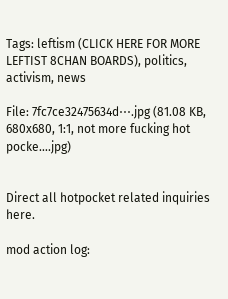Tags: leftism (CLICK HERE FOR MORE LEFTIST 8CHAN BOARDS), politics, activism, news

File: 7fc7ce32475634d⋯.jpg (81.08 KB, 680x680, 1:1, not more fucking hot pocke….jpg)


Direct all hotpocket related inquiries here.

mod action log: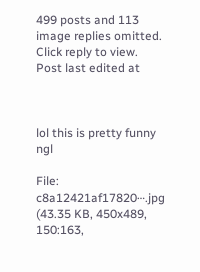499 posts and 113 image replies omitted. Click reply to view.
Post last edited at



lol this is pretty funny ngl

File: c8a12421af17820⋯.jpg (43.35 KB, 450x489, 150:163,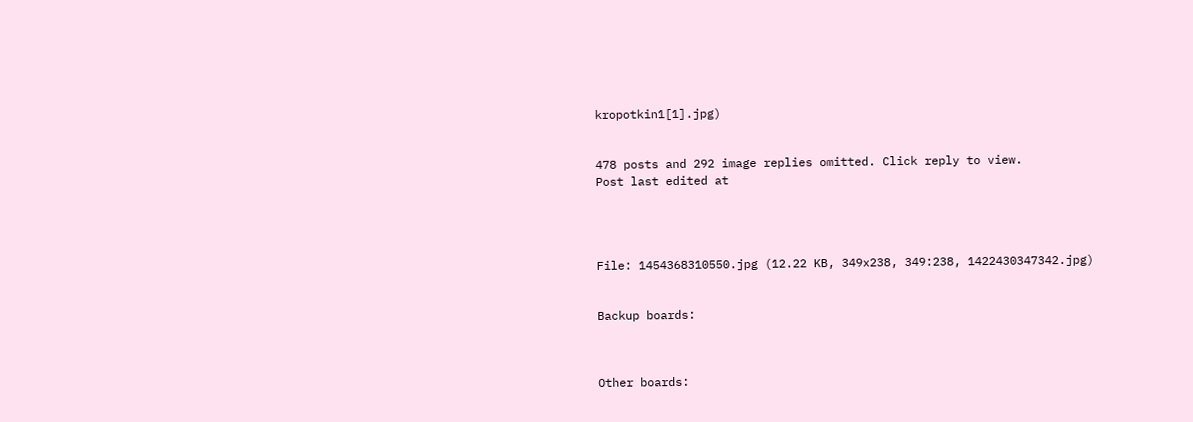kropotkin1[1].jpg)


478 posts and 292 image replies omitted. Click reply to view.
Post last edited at




File: 1454368310550.jpg (12.22 KB, 349x238, 349:238, 1422430347342.jpg)


Backup boards:



Other boards: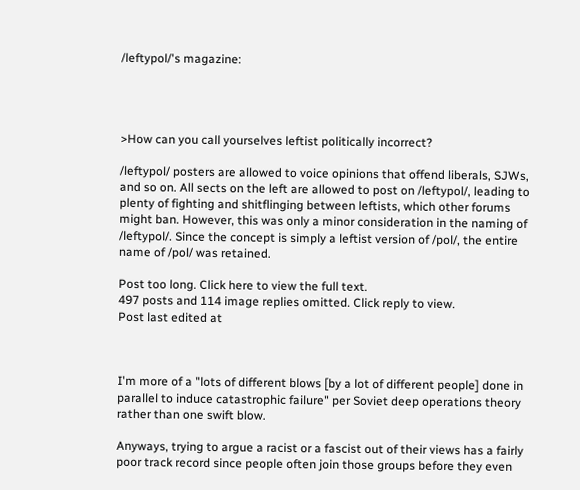/leftypol/'s magazine:




>How can you call yourselves leftist politically incorrect?

/leftypol/ posters are allowed to voice opinions that offend liberals, SJWs, and so on. All sects on the left are allowed to post on /leftypol/, leading to plenty of fighting and shitflinging between leftists, which other forums might ban. However, this was only a minor consideration in the naming of /leftypol/. Since the concept is simply a leftist version of /pol/, the entire name of /pol/ was retained.

Post too long. Click here to view the full text.
497 posts and 114 image replies omitted. Click reply to view.
Post last edited at



I'm more of a "lots of different blows [by a lot of different people] done in parallel to induce catastrophic failure" per Soviet deep operations theory rather than one swift blow.

Anyways, trying to argue a racist or a fascist out of their views has a fairly poor track record since people often join those groups before they even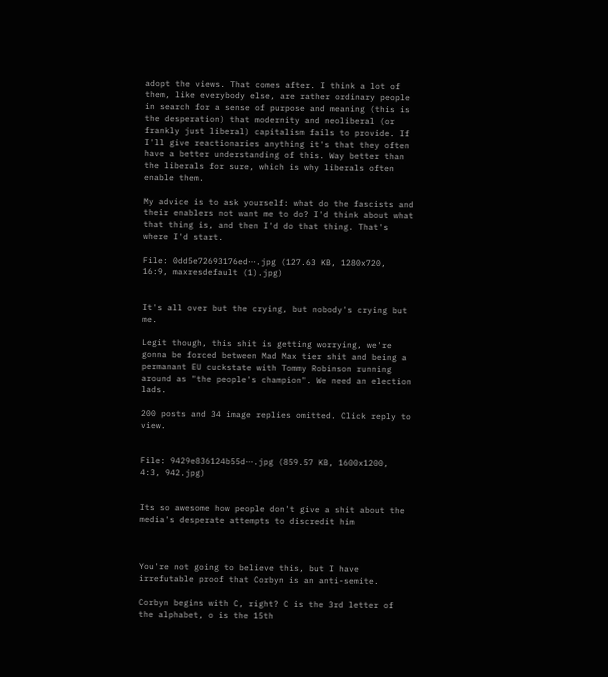adopt the views. That comes after. I think a lot of them, like everybody else, are rather ordinary people in search for a sense of purpose and meaning (this is the desperation) that modernity and neoliberal (or frankly just liberal) capitalism fails to provide. If I'll give reactionaries anything it's that they often have a better understanding of this. Way better than the liberals for sure, which is why liberals often enable them.

My advice is to ask yourself: what do the fascists and their enablers not want me to do? I'd think about what that thing is, and then I'd do that thing. That's where I'd start.

File: 0dd5e72693176ed⋯.jpg (127.63 KB, 1280x720, 16:9, maxresdefault (1).jpg)


It's all over but the crying, but nobody's crying but me.

Legit though, this shit is getting worrying, we're gonna be forced between Mad Max tier shit and being a permanant EU cuckstate with Tommy Robinson running around as "the people's champion". We need an election lads.

200 posts and 34 image replies omitted. Click reply to view.


File: 9429e836124b55d⋯.jpg (859.57 KB, 1600x1200, 4:3, 942.jpg)


Its so awesome how people don't give a shit about the media's desperate attempts to discredit him



You're not going to believe this, but I have irrefutable proof that Corbyn is an anti-semite.

Corbyn begins with C, right? C is the 3rd letter of the alphabet, o is the 15th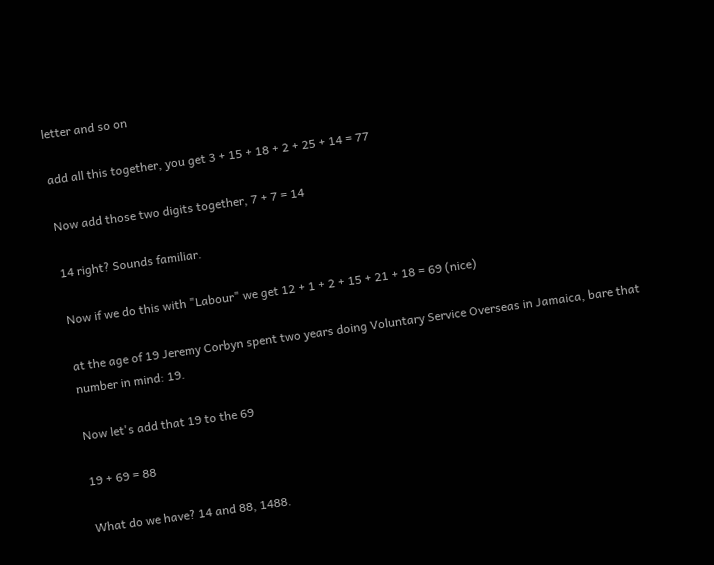letter and so on

add all this together, you get 3 + 15 + 18 + 2 + 25 + 14 = 77

Now add those two digits together, 7 + 7 = 14

14 right? Sounds familiar.

Now if we do this with "Labour" we get 12 + 1 + 2 + 15 + 21 + 18 = 69 (nice)

at the age of 19 Jeremy Corbyn spent two years doing Voluntary Service Overseas in Jamaica, bare that number in mind: 19.

Now let's add that 19 to the 69

19 + 69 = 88

What do we have? 14 and 88, 1488.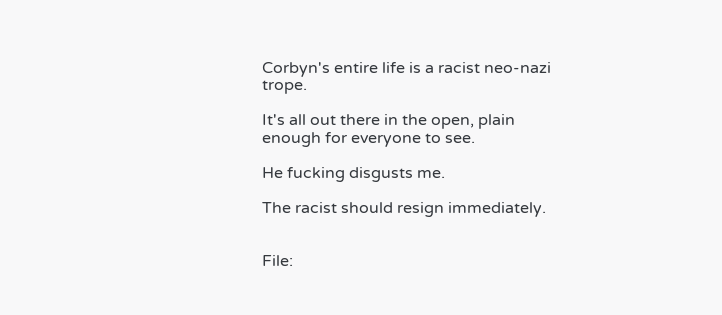Corbyn's entire life is a racist neo-nazi trope.

It's all out there in the open, plain enough for everyone to see.

He fucking disgusts me.

The racist should resign immediately.


File: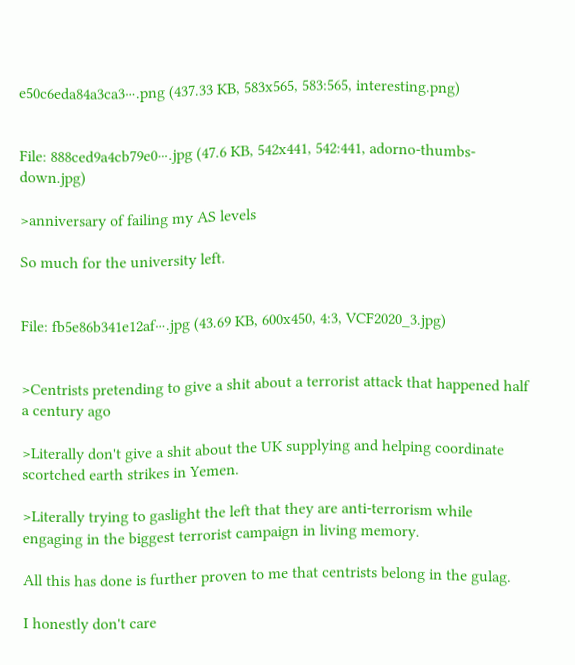e50c6eda84a3ca3⋯.png (437.33 KB, 583x565, 583:565, interesting.png)


File: 888ced9a4cb79e0⋯.jpg (47.6 KB, 542x441, 542:441, adorno-thumbs-down.jpg)

>anniversary of failing my AS levels

So much for the university left.


File: fb5e86b341e12af⋯.jpg (43.69 KB, 600x450, 4:3, VCF2020_3.jpg)


>Centrists pretending to give a shit about a terrorist attack that happened half a century ago

>Literally don't give a shit about the UK supplying and helping coordinate scortched earth strikes in Yemen.

>Literally trying to gaslight the left that they are anti-terrorism while engaging in the biggest terrorist campaign in living memory.

All this has done is further proven to me that centrists belong in the gulag.

I honestly don't care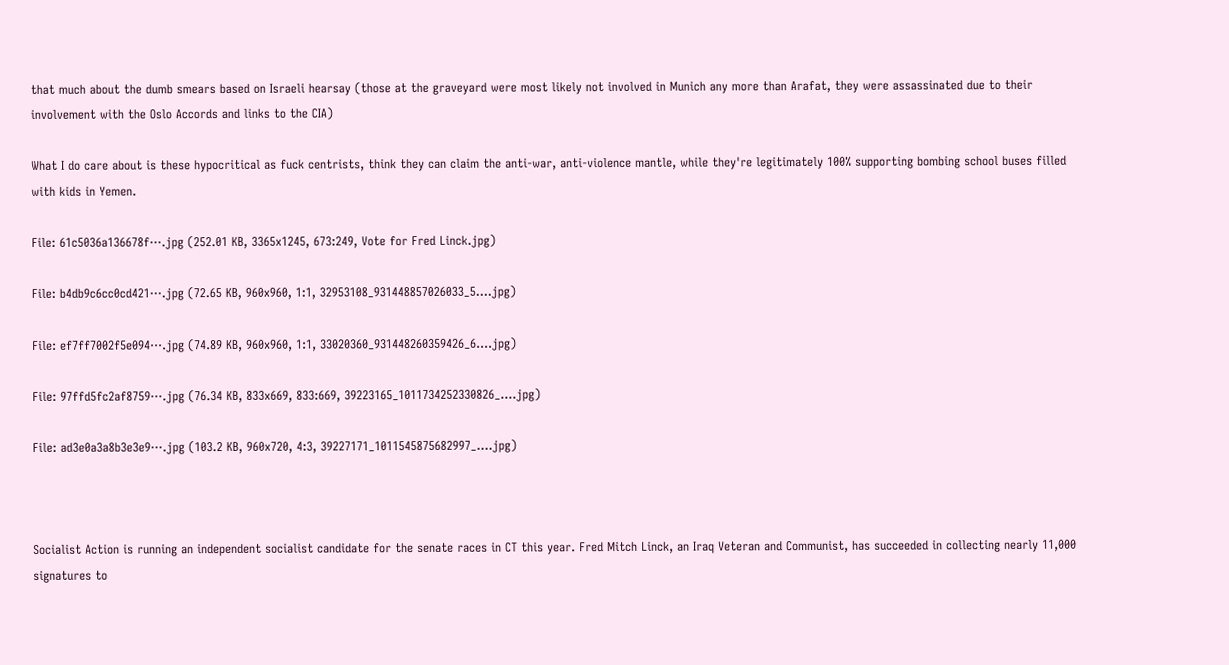that much about the dumb smears based on Israeli hearsay (those at the graveyard were most likely not involved in Munich any more than Arafat, they were assassinated due to their involvement with the Oslo Accords and links to the CIA)

What I do care about is these hypocritical as fuck centrists, think they can claim the anti-war, anti-violence mantle, while they're legitimately 100% supporting bombing school buses filled with kids in Yemen.

File: 61c5036a136678f⋯.jpg (252.01 KB, 3365x1245, 673:249, Vote for Fred Linck.jpg)

File: b4db9c6cc0cd421⋯.jpg (72.65 KB, 960x960, 1:1, 32953108_931448857026033_5….jpg)

File: ef7ff7002f5e094⋯.jpg (74.89 KB, 960x960, 1:1, 33020360_931448260359426_6….jpg)

File: 97ffd5fc2af8759⋯.jpg (76.34 KB, 833x669, 833:669, 39223165_1011734252330826_….jpg)

File: ad3e0a3a8b3e3e9⋯.jpg (103.2 KB, 960x720, 4:3, 39227171_1011545875682997_….jpg)



Socialist Action is running an independent socialist candidate for the senate races in CT this year. Fred Mitch Linck, an Iraq Veteran and Communist, has succeeded in collecting nearly 11,000 signatures to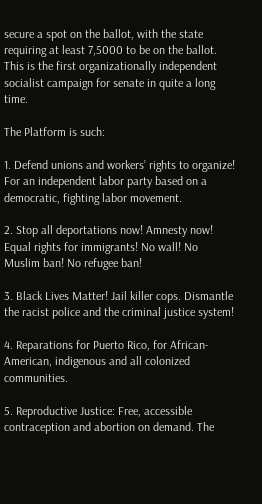secure a spot on the ballot, with the state requiring at least 7,5000 to be on the ballot. This is the first organizationally independent socialist campaign for senate in quite a long time.

The Platform is such:

1. Defend unions and workers’ rights to organize! For an independent labor party based on a democratic, fighting labor movement.

2. Stop all deportations now! Amnesty now! Equal rights for immigrants! No wall! No Muslim ban! No refugee ban!

3. Black Lives Matter! Jail killer cops. Dismantle the racist police and the criminal justice system!

4. Reparations for Puerto Rico, for African-American, indigenous and all colonized communities.

5. Reproductive Justice: Free, accessible contraception and abortion on demand. The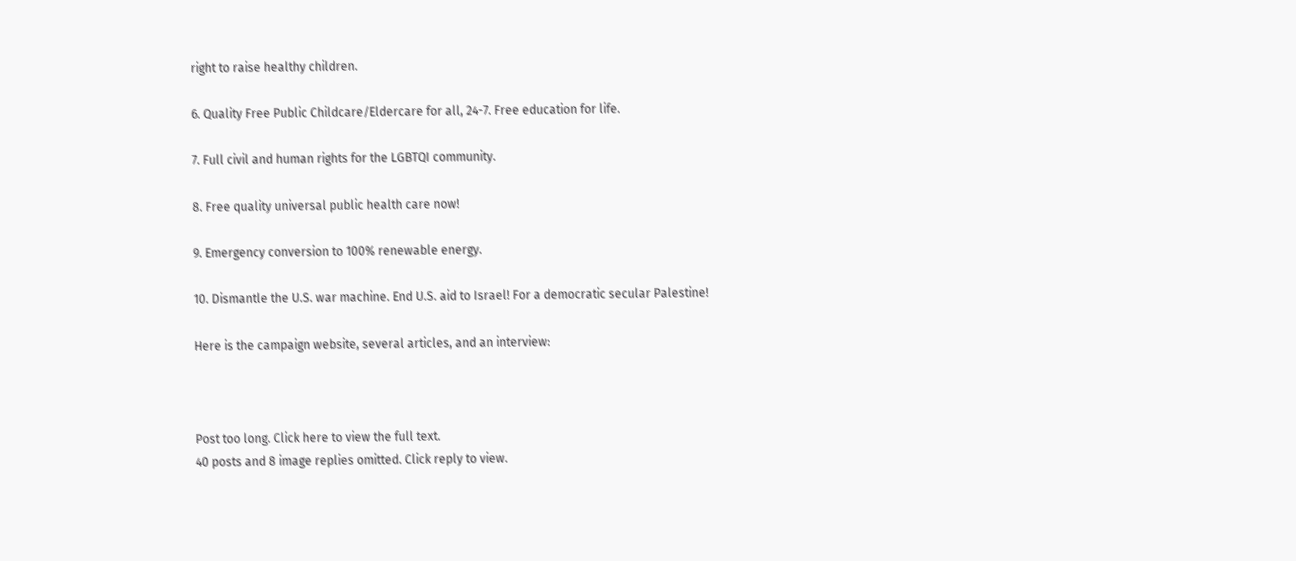right to raise healthy children.

6. Quality Free Public Childcare/Eldercare for all, 24-7. Free education for life.

7. Full civil and human rights for the LGBTQI community.

8. Free quality universal public health care now!

9. Emergency conversion to 100% renewable energy.

10. Dismantle the U.S. war machine. End U.S. aid to Israel! For a democratic secular Palestine!

Here is the campaign website, several articles, and an interview:



Post too long. Click here to view the full text.
40 posts and 8 image replies omitted. Click reply to view.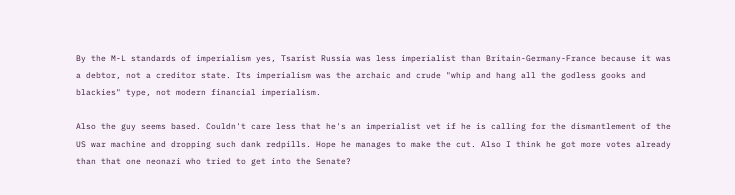By the M-L standards of imperialism yes, Tsarist Russia was less imperialist than Britain-Germany-France because it was a debtor, not a creditor state. Its imperialism was the archaic and crude "whip and hang all the godless gooks and blackies" type, not modern financial imperialism.

Also the guy seems based. Couldn't care less that he's an imperialist vet if he is calling for the dismantlement of the US war machine and dropping such dank redpills. Hope he manages to make the cut. Also I think he got more votes already than that one neonazi who tried to get into the Senate?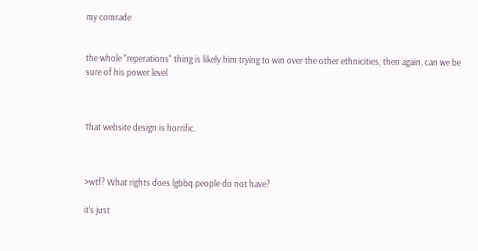my comrade


the whole "reperations" thing is likely him trying to win over the other ethnicities, then again, can we be sure of his power level



That website design is horrific.



>wtf? What rights does lgbbq people do not have?

it's just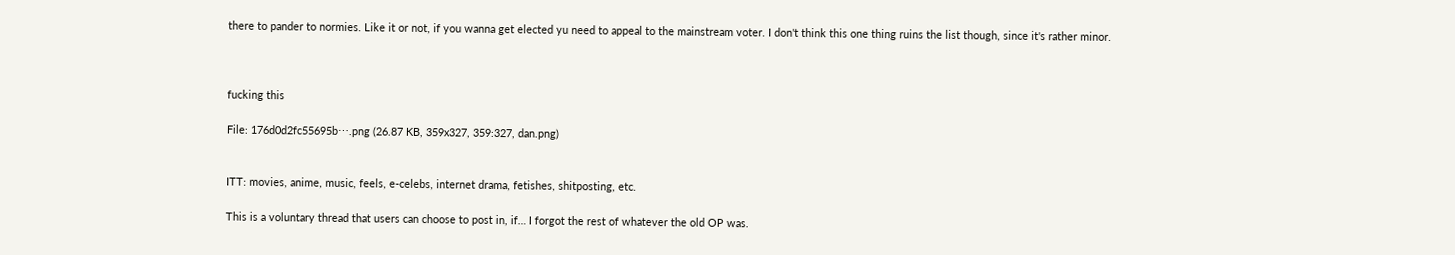there to pander to normies. Like it or not, if you wanna get elected yu need to appeal to the mainstream voter. I don't think this one thing ruins the list though, since it's rather minor.



fucking this

File: 176d0d2fc55695b⋯.png (26.87 KB, 359x327, 359:327, dan.png)


ITT: movies, anime, music, feels, e-celebs, internet drama, fetishes, shitposting, etc.

This is a voluntary thread that users can choose to post in, if… I forgot the rest of whatever the old OP was.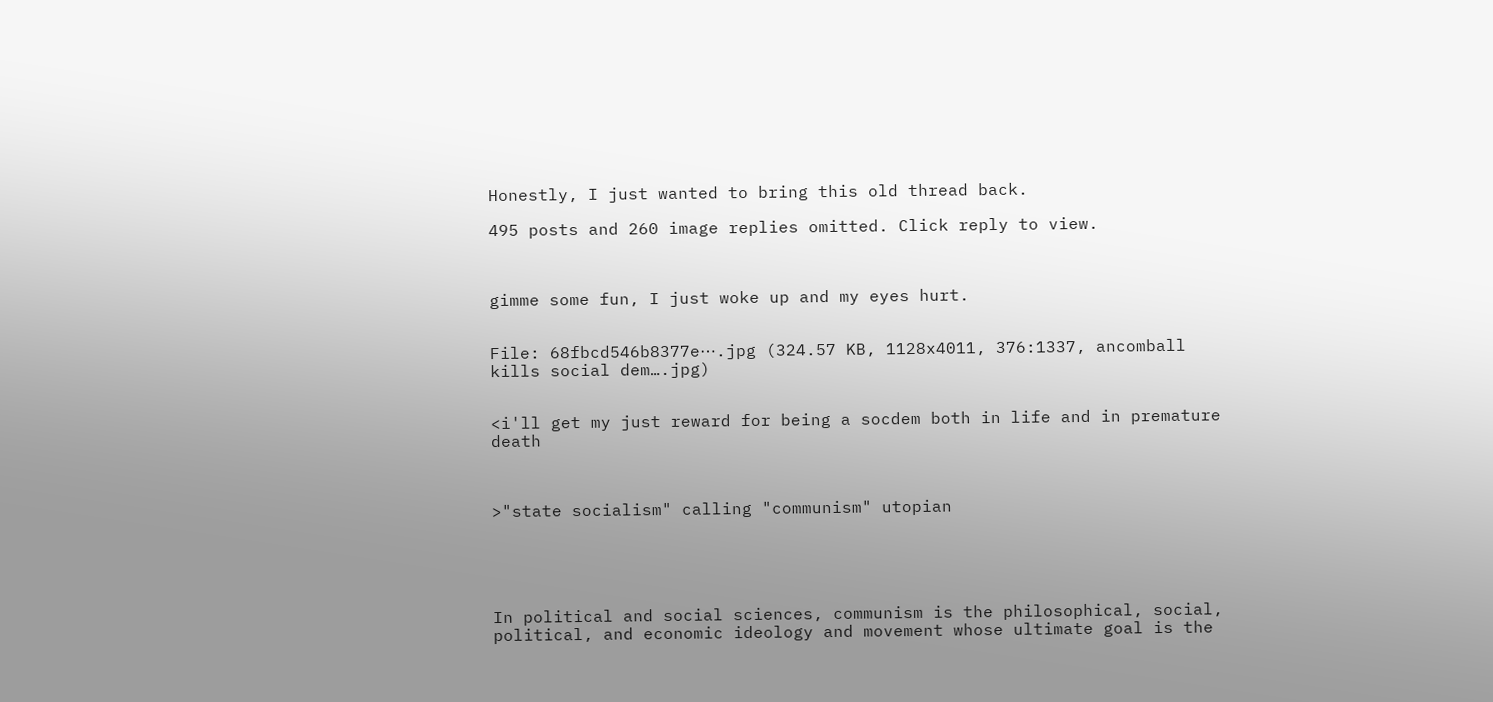Honestly, I just wanted to bring this old thread back.

495 posts and 260 image replies omitted. Click reply to view.



gimme some fun, I just woke up and my eyes hurt.


File: 68fbcd546b8377e⋯.jpg (324.57 KB, 1128x4011, 376:1337, ancomball kills social dem….jpg)


<i'll get my just reward for being a socdem both in life and in premature death



>"state socialism" calling "communism" utopian





In political and social sciences, communism is the philosophical, social, political, and economic ideology and movement whose ultimate goal is the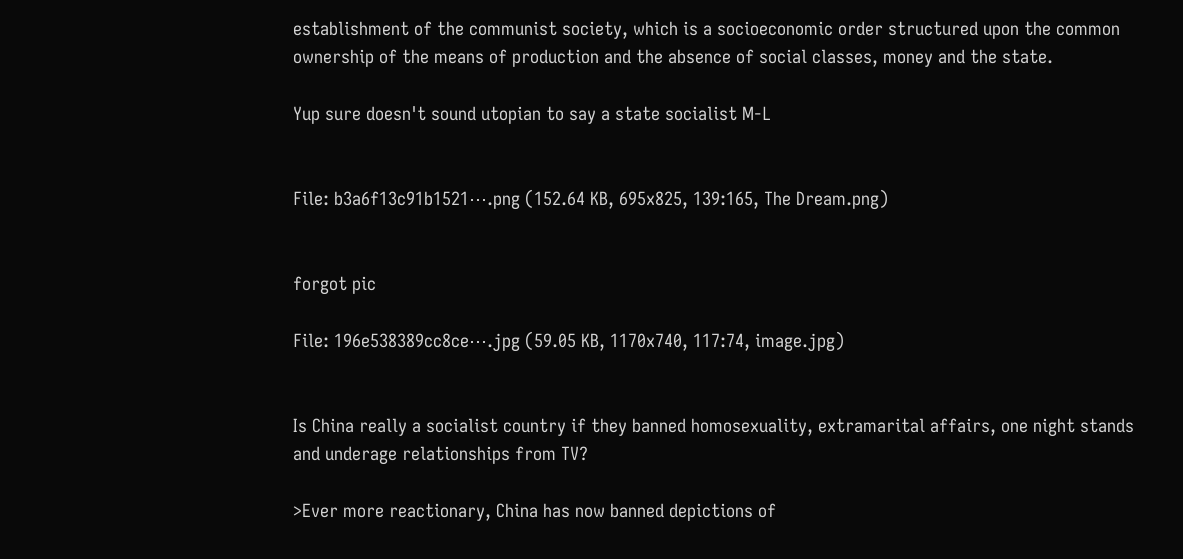establishment of the communist society, which is a socioeconomic order structured upon the common ownership of the means of production and the absence of social classes, money and the state.

Yup sure doesn't sound utopian to say a state socialist M-L


File: b3a6f13c91b1521⋯.png (152.64 KB, 695x825, 139:165, The Dream.png)


forgot pic

File: 196e538389cc8ce⋯.jpg (59.05 KB, 1170x740, 117:74, image.jpg)


Is China really a socialist country if they banned homosexuality, extramarital affairs, one night stands and underage relationships from TV?

>Ever more reactionary, China has now banned depictions of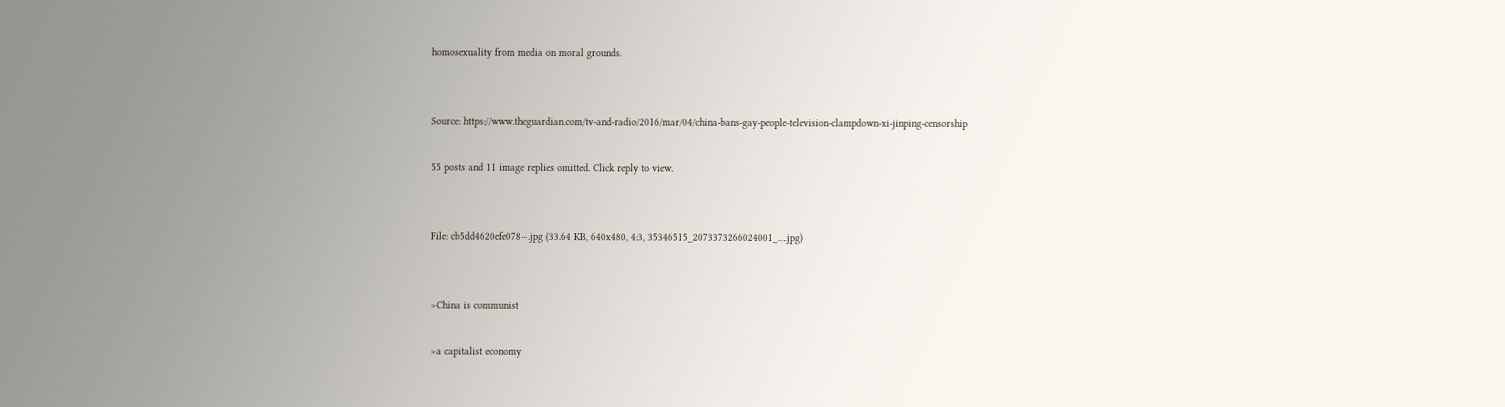homosexuality from media on moral grounds.


Source: https://www.theguardian.com/tv-and-radio/2016/mar/04/china-bans-gay-people-television-clampdown-xi-jinping-censorship

55 posts and 11 image replies omitted. Click reply to view.


File: cb5dd4620efe078⋯.jpg (33.64 KB, 640x480, 4:3, 35346515_2073373266024001_….jpg)


>China is communist

>a capitalist economy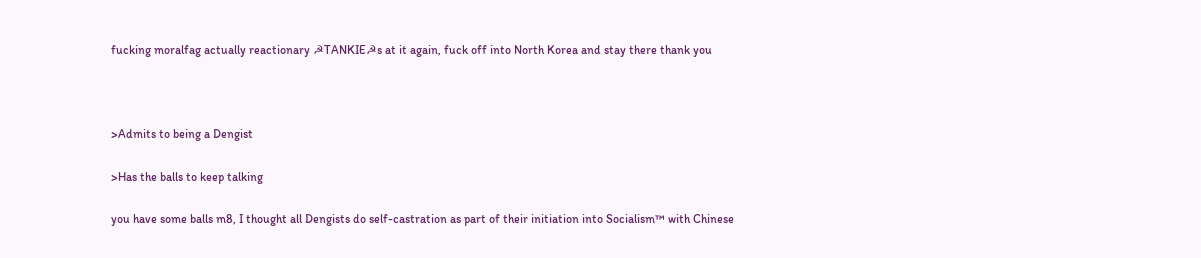fucking moralfag actually reactionary ☭TANKIE☭s at it again, fuck off into North Korea and stay there thank you



>Admits to being a Dengist

>Has the balls to keep talking

you have some balls m8, I thought all Dengists do self-castration as part of their initiation into Socialism™ with Chinese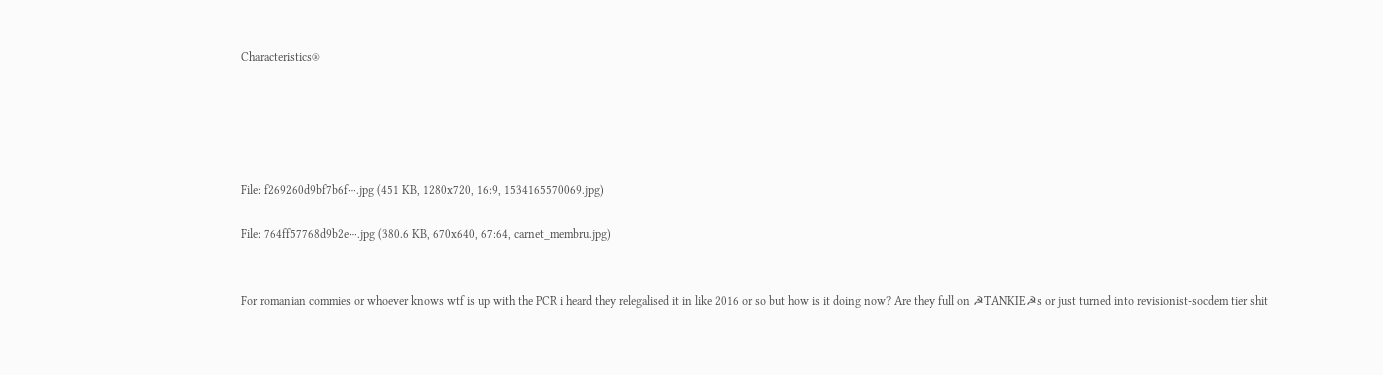Characteristics®





File: f269260d9bf7b6f⋯.jpg (451 KB, 1280x720, 16:9, 1534165570069.jpg)

File: 764ff57768d9b2e⋯.jpg (380.6 KB, 670x640, 67:64, carnet_membru.jpg)


For romanian commies or whoever knows wtf is up with the PCR i heard they relegalised it in like 2016 or so but how is it doing now? Are they full on ☭TANKIE☭s or just turned into revisionist-socdem tier shit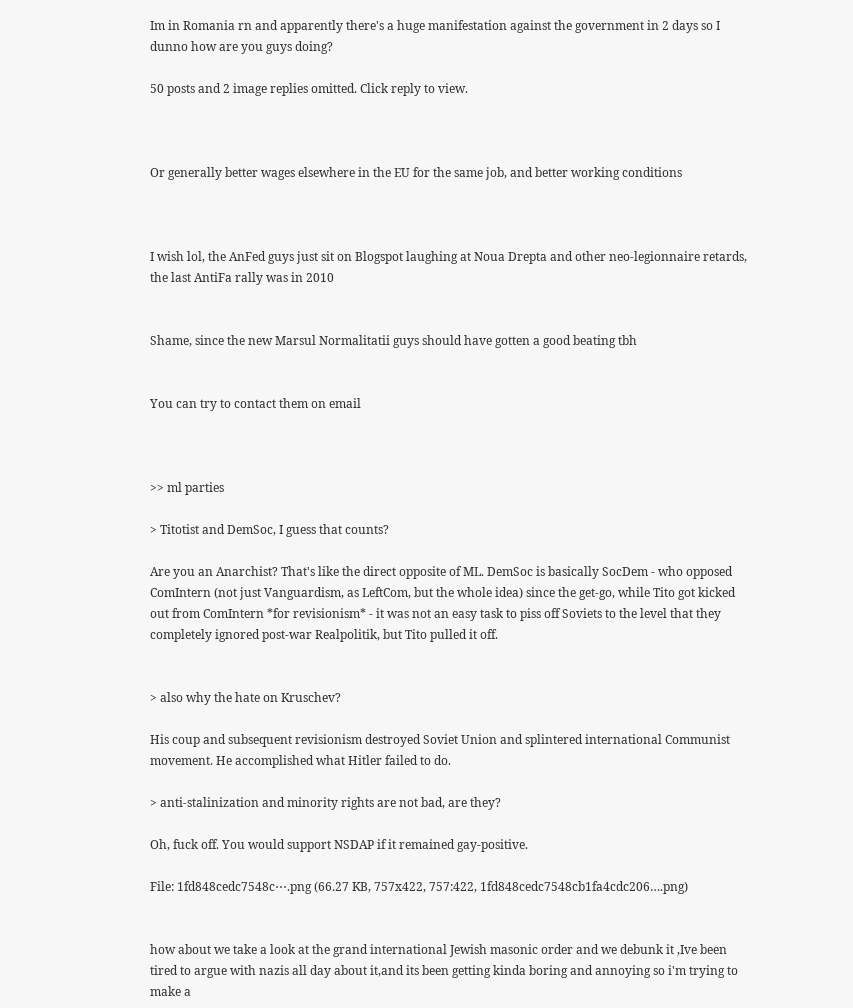Im in Romania rn and apparently there's a huge manifestation against the government in 2 days so I dunno how are you guys doing?

50 posts and 2 image replies omitted. Click reply to view.



Or generally better wages elsewhere in the EU for the same job, and better working conditions



I wish lol, the AnFed guys just sit on Blogspot laughing at Noua Drepta and other neo-legionnaire retards, the last AntiFa rally was in 2010


Shame, since the new Marsul Normalitatii guys should have gotten a good beating tbh


You can try to contact them on email



>> ml parties

> Titotist and DemSoc, I guess that counts?

Are you an Anarchist? That's like the direct opposite of ML. DemSoc is basically SocDem - who opposed ComIntern (not just Vanguardism, as LeftCom, but the whole idea) since the get-go, while Tito got kicked out from ComIntern *for revisionism* - it was not an easy task to piss off Soviets to the level that they completely ignored post-war Realpolitik, but Tito pulled it off.


> also why the hate on Kruschev?

His coup and subsequent revisionism destroyed Soviet Union and splintered international Communist movement. He accomplished what Hitler failed to do.

> anti-stalinization and minority rights are not bad, are they?

Oh, fuck off. You would support NSDAP if it remained gay-positive.

File: 1fd848cedc7548c⋯.png (66.27 KB, 757x422, 757:422, 1fd848cedc7548cb1fa4cdc206….png)


how about we take a look at the grand international Jewish masonic order and we debunk it ,Ive been tired to argue with nazis all day about it,and its been getting kinda boring and annoying so i'm trying to make a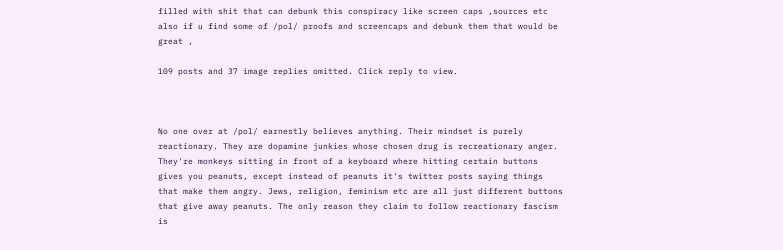filled with shit that can debunk this conspiracy like screen caps ,sources etc also if u find some of /pol/ proofs and screencaps and debunk them that would be great ,

109 posts and 37 image replies omitted. Click reply to view.



No one over at /pol/ earnestly believes anything. Their mindset is purely reactionary. They are dopamine junkies whose chosen drug is recreationary anger. They're monkeys sitting in front of a keyboard where hitting certain buttons gives you peanuts, except instead of peanuts it's twitter posts saying things that make them angry. Jews, religion, feminism etc are all just different buttons that give away peanuts. The only reason they claim to follow reactionary fascism is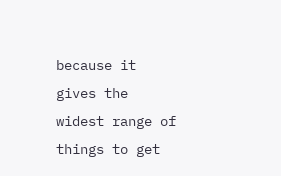because it gives the widest range of things to get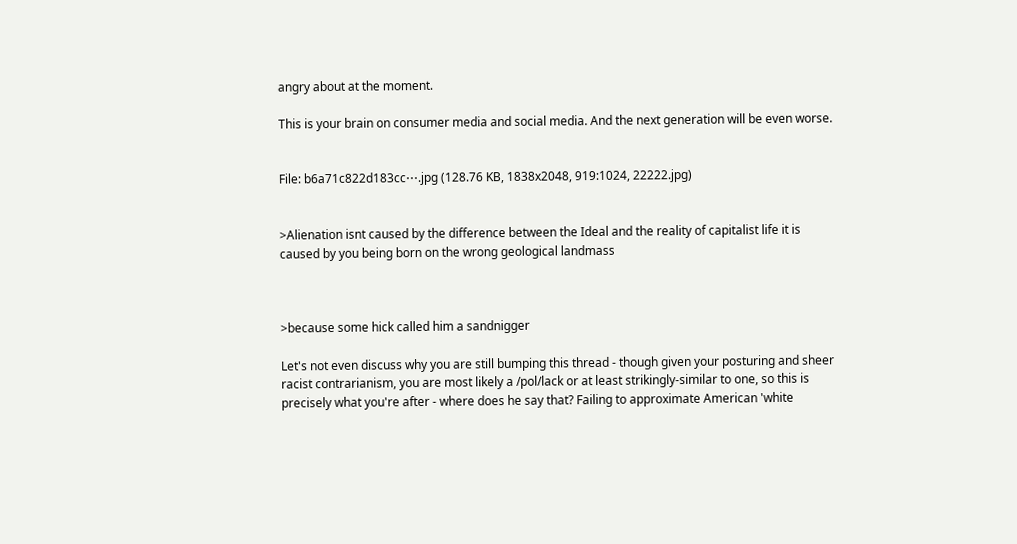angry about at the moment.

This is your brain on consumer media and social media. And the next generation will be even worse.


File: b6a71c822d183cc⋯.jpg (128.76 KB, 1838x2048, 919:1024, 22222.jpg)


>Alienation isnt caused by the difference between the Ideal and the reality of capitalist life it is caused by you being born on the wrong geological landmass



>because some hick called him a sandnigger

Let's not even discuss why you are still bumping this thread - though given your posturing and sheer racist contrarianism, you are most likely a /pol/lack or at least strikingly-similar to one, so this is precisely what you're after - where does he say that? Failing to approximate American 'white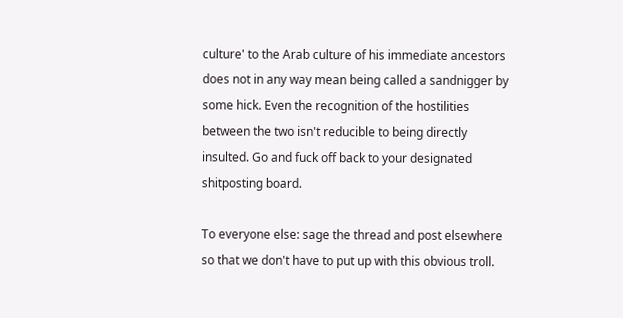culture' to the Arab culture of his immediate ancestors does not in any way mean being called a sandnigger by some hick. Even the recognition of the hostilities between the two isn't reducible to being directly insulted. Go and fuck off back to your designated shitposting board.

To everyone else: sage the thread and post elsewhere so that we don't have to put up with this obvious troll.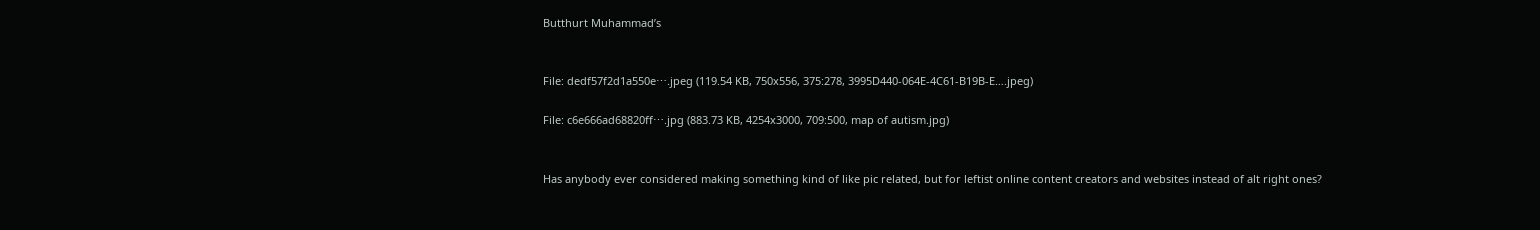Butthurt Muhammad’s


File: dedf57f2d1a550e⋯.jpeg (119.54 KB, 750x556, 375:278, 3995D440-064E-4C61-B19B-E….jpeg)

File: c6e666ad68820ff⋯.jpg (883.73 KB, 4254x3000, 709:500, map of autism.jpg)


Has anybody ever considered making something kind of like pic related, but for leftist online content creators and websites instead of alt right ones?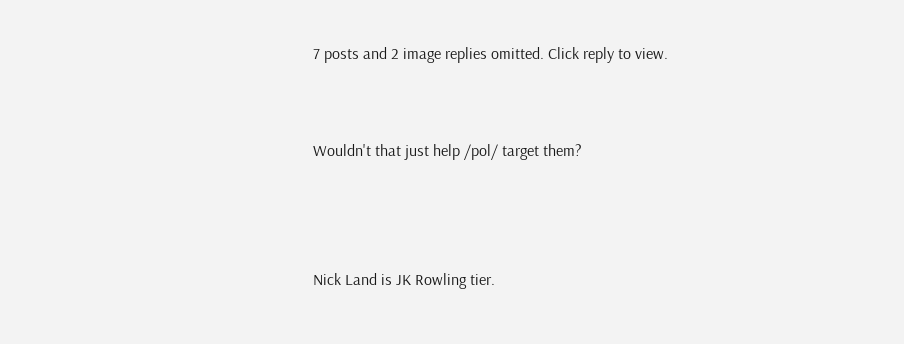7 posts and 2 image replies omitted. Click reply to view.


Wouldn't that just help /pol/ target them?



Nick Land is JK Rowling tier.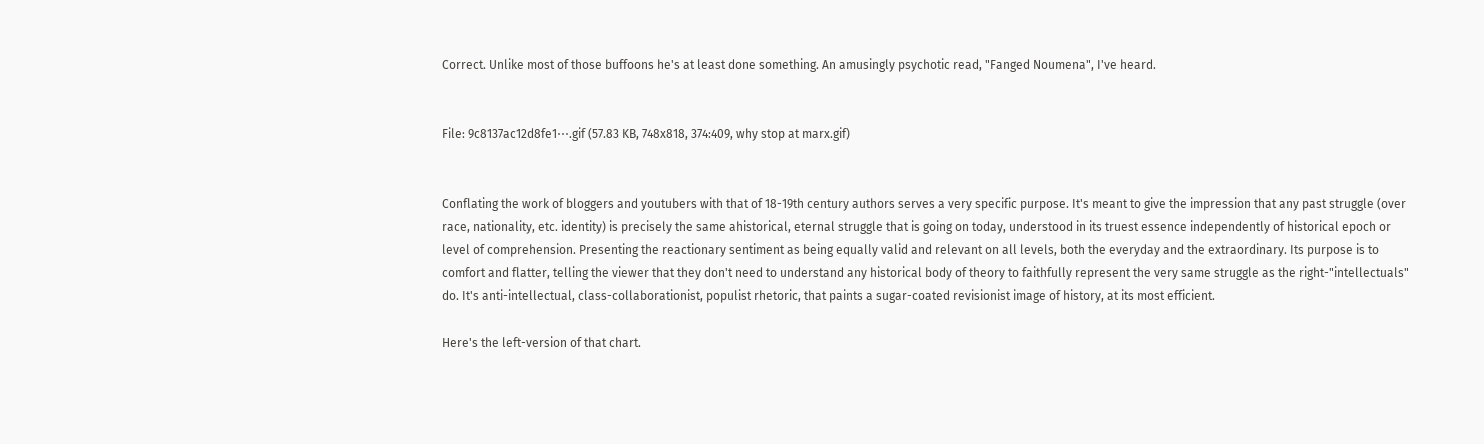Correct. Unlike most of those buffoons he's at least done something. An amusingly psychotic read, "Fanged Noumena", I've heard.


File: 9c8137ac12d8fe1⋯.gif (57.83 KB, 748x818, 374:409, why stop at marx.gif)


Conflating the work of bloggers and youtubers with that of 18-19th century authors serves a very specific purpose. It's meant to give the impression that any past struggle (over race, nationality, etc. identity) is precisely the same ahistorical, eternal struggle that is going on today, understood in its truest essence independently of historical epoch or level of comprehension. Presenting the reactionary sentiment as being equally valid and relevant on all levels, both the everyday and the extraordinary. Its purpose is to comfort and flatter, telling the viewer that they don't need to understand any historical body of theory to faithfully represent the very same struggle as the right-"intellectuals" do. It's anti-intellectual, class-collaborationist, populist rhetoric, that paints a sugar-coated revisionist image of history, at its most efficient.

Here's the left-version of that chart.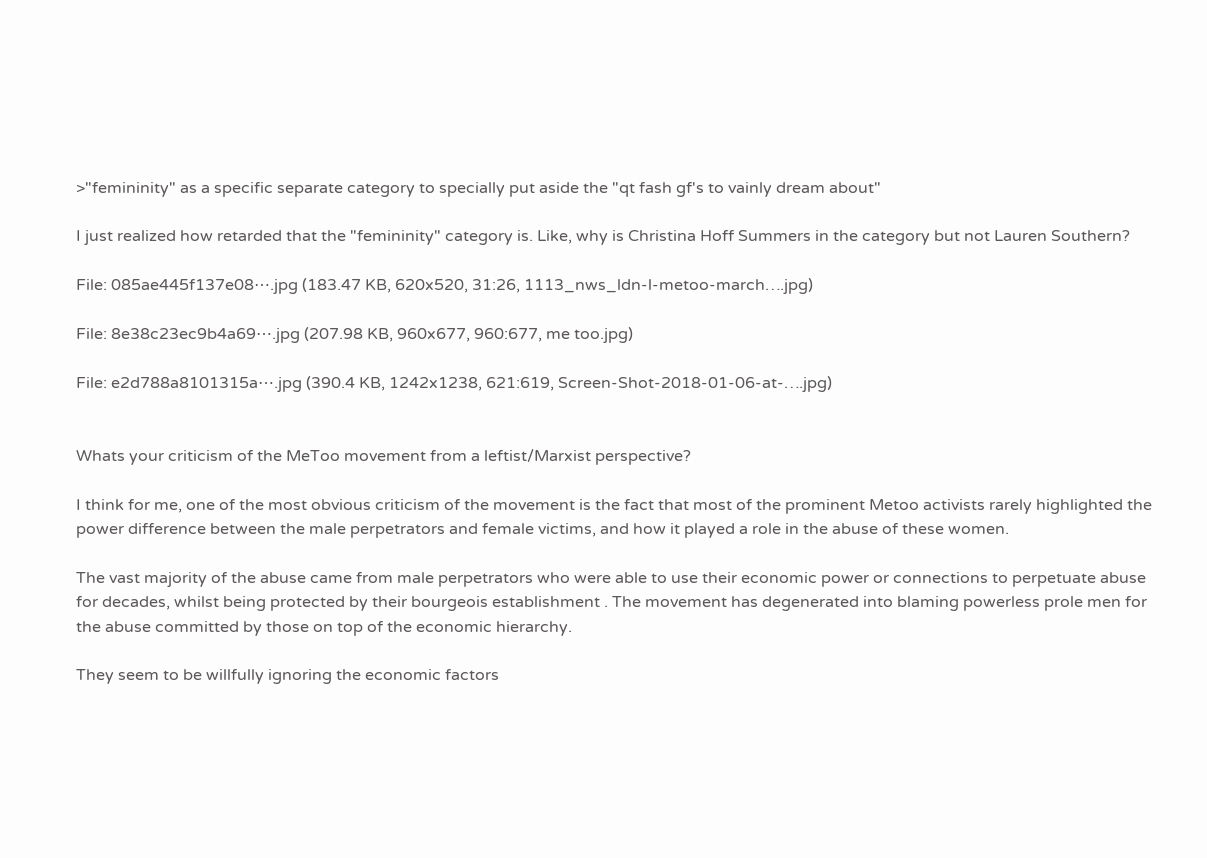>"femininity" as a specific separate category to specially put aside the "qt fash gf's to vainly dream about"

I just realized how retarded that the "femininity" category is. Like, why is Christina Hoff Summers in the category but not Lauren Southern?

File: 085ae445f137e08⋯.jpg (183.47 KB, 620x520, 31:26, 1113_nws_ldn-l-metoo-march….jpg)

File: 8e38c23ec9b4a69⋯.jpg (207.98 KB, 960x677, 960:677, me too.jpg)

File: e2d788a8101315a⋯.jpg (390.4 KB, 1242x1238, 621:619, Screen-Shot-2018-01-06-at-….jpg)


Whats your criticism of the MeToo movement from a leftist/Marxist perspective?

I think for me, one of the most obvious criticism of the movement is the fact that most of the prominent Metoo activists rarely highlighted the power difference between the male perpetrators and female victims, and how it played a role in the abuse of these women.

The vast majority of the abuse came from male perpetrators who were able to use their economic power or connections to perpetuate abuse for decades, whilst being protected by their bourgeois establishment . The movement has degenerated into blaming powerless prole men for the abuse committed by those on top of the economic hierarchy.

They seem to be willfully ignoring the economic factors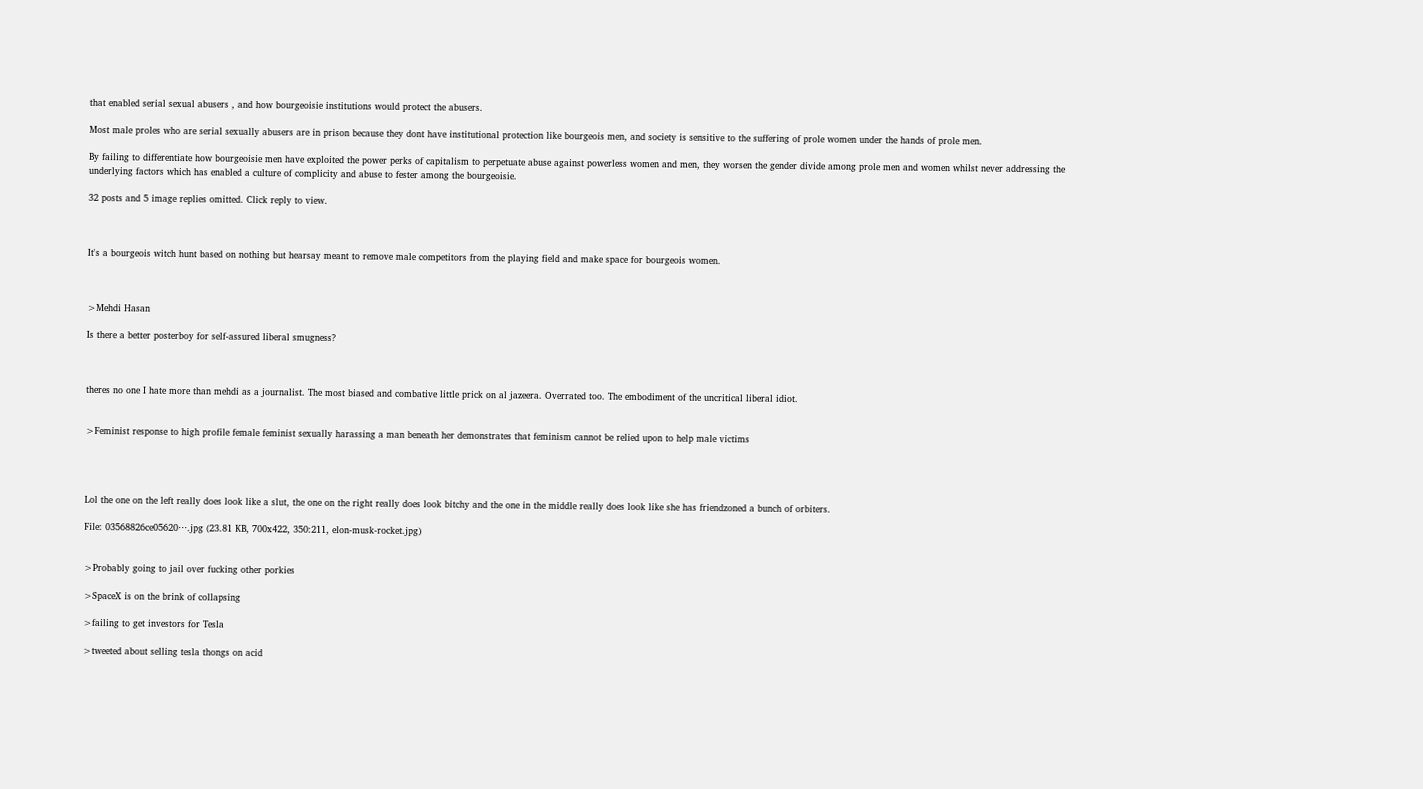that enabled serial sexual abusers , and how bourgeoisie institutions would protect the abusers.

Most male proles who are serial sexually abusers are in prison because they dont have institutional protection like bourgeois men, and society is sensitive to the suffering of prole women under the hands of prole men.

By failing to differentiate how bourgeoisie men have exploited the power perks of capitalism to perpetuate abuse against powerless women and men, they worsen the gender divide among prole men and women whilst never addressing the underlying factors which has enabled a culture of complicity and abuse to fester among the bourgeoisie.

32 posts and 5 image replies omitted. Click reply to view.



It's a bourgeois witch hunt based on nothing but hearsay meant to remove male competitors from the playing field and make space for bourgeois women.



>Mehdi Hasan

Is there a better posterboy for self-assured liberal smugness?



theres no one I hate more than mehdi as a journalist. The most biased and combative little prick on al jazeera. Overrated too. The embodiment of the uncritical liberal idiot.


>Feminist response to high profile female feminist sexually harassing a man beneath her demonstrates that feminism cannot be relied upon to help male victims




Lol the one on the left really does look like a slut, the one on the right really does look bitchy and the one in the middle really does look like she has friendzoned a bunch of orbiters.

File: 03568826ce05620⋯.jpg (23.81 KB, 700x422, 350:211, elon-musk-rocket.jpg)


>Probably going to jail over fucking other porkies

>SpaceX is on the brink of collapsing

>failing to get investors for Tesla

>tweeted about selling tesla thongs on acid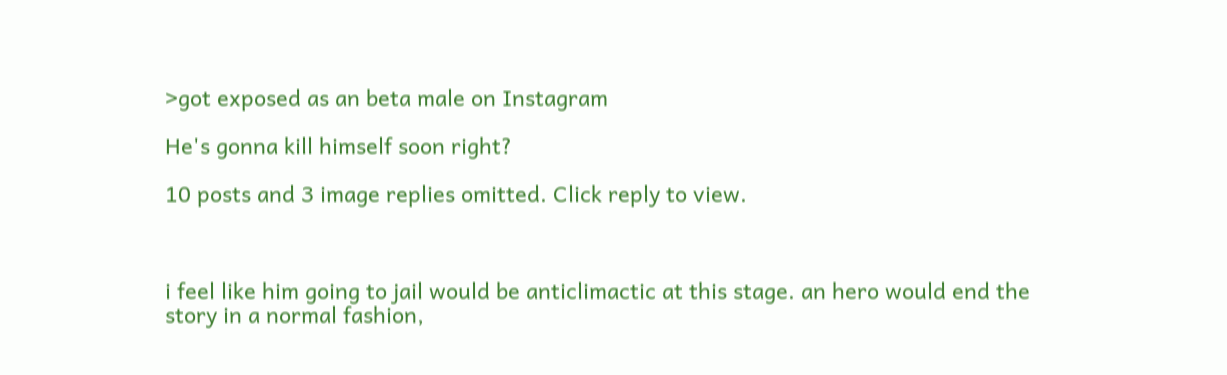>got exposed as an beta male on Instagram

He's gonna kill himself soon right?

10 posts and 3 image replies omitted. Click reply to view.



i feel like him going to jail would be anticlimactic at this stage. an hero would end the story in a normal fashion,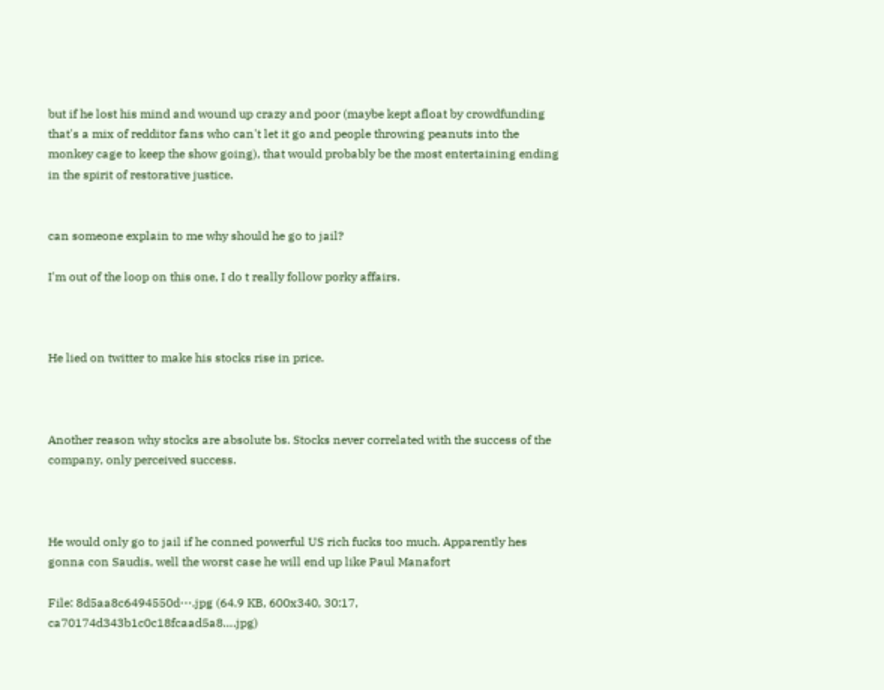but if he lost his mind and wound up crazy and poor (maybe kept afloat by crowdfunding that's a mix of redditor fans who can't let it go and people throwing peanuts into the monkey cage to keep the show going), that would probably be the most entertaining ending in the spirit of restorative justice.


can someone explain to me why should he go to jail?

I'm out of the loop on this one, I do t really follow porky affairs.



He lied on twitter to make his stocks rise in price.



Another reason why stocks are absolute bs. Stocks never correlated with the success of the company, only perceived success.



He would only go to jail if he conned powerful US rich fucks too much. Apparently hes gonna con Saudis, well the worst case he will end up like Paul Manafort

File: 8d5aa8c6494550d⋯.jpg (64.9 KB, 600x340, 30:17, ca70174d343b1c0c18fcaad5a8….jpg)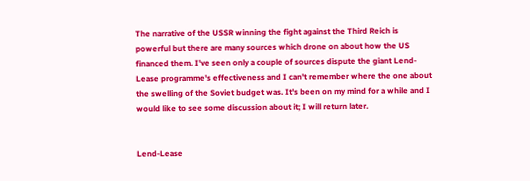The narrative of the USSR winning the fight against the Third Reich is powerful but there are many sources which drone on about how the US financed them. I've seen only a couple of sources dispute the giant Lend-Lease programme's effectiveness and I can't remember where the one about the swelling of the Soviet budget was. It's been on my mind for a while and I would like to see some discussion about it; I will return later.


Lend-Lease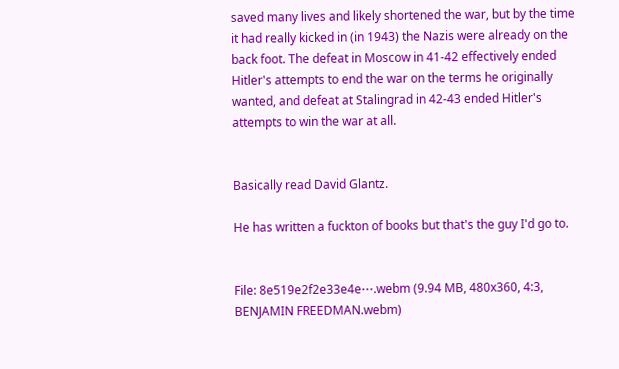saved many lives and likely shortened the war, but by the time it had really kicked in (in 1943) the Nazis were already on the back foot. The defeat in Moscow in 41-42 effectively ended Hitler's attempts to end the war on the terms he originally wanted, and defeat at Stalingrad in 42-43 ended Hitler's attempts to win the war at all.


Basically read David Glantz.

He has written a fuckton of books but that's the guy I'd go to.


File: 8e519e2f2e33e4e⋯.webm (9.94 MB, 480x360, 4:3, BENJAMIN FREEDMAN.webm)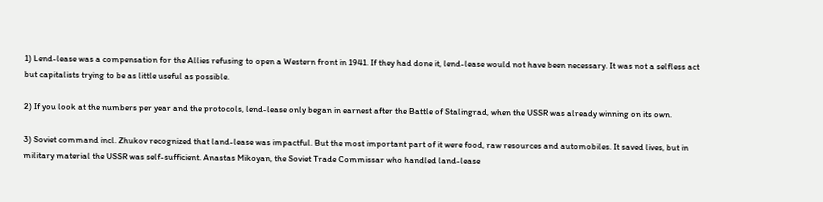1) Lend-lease was a compensation for the Allies refusing to open a Western front in 1941. If they had done it, lend-lease would not have been necessary. It was not a selfless act but capitalists trying to be as little useful as possible.

2) If you look at the numbers per year and the protocols, lend-lease only began in earnest after the Battle of Stalingrad, when the USSR was already winning on its own.

3) Soviet command incl. Zhukov recognized that land-lease was impactful. But the most important part of it were food, raw resources and automobiles. It saved lives, but in military material the USSR was self-sufficient. Anastas Mikoyan, the Soviet Trade Commissar who handled land-lease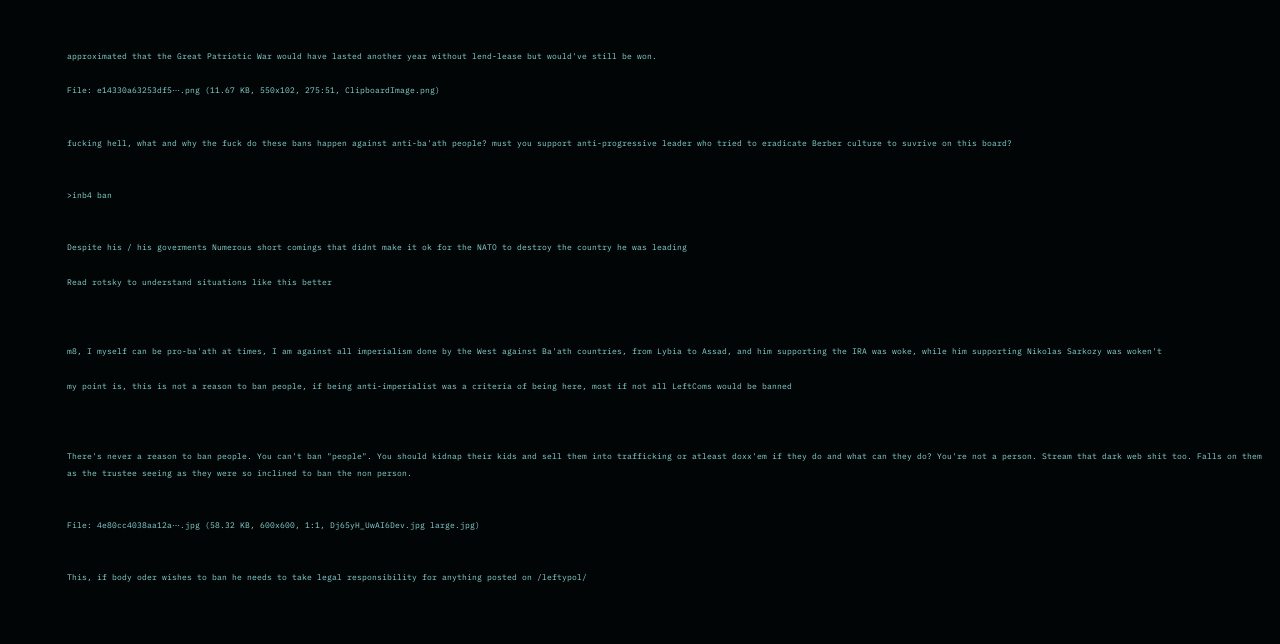approximated that the Great Patriotic War would have lasted another year without lend-lease but would've still be won.

File: e14330a63253df5⋯.png (11.67 KB, 550x102, 275:51, ClipboardImage.png)


fucking hell, what and why the fuck do these bans happen against anti-ba'ath people? must you support anti-progressive leader who tried to eradicate Berber culture to suvrive on this board?


>inb4 ban


Despite his / his goverments Numerous short comings that didnt make it ok for the NATO to destroy the country he was leading

Read rotsky to understand situations like this better



m8, I myself can be pro-ba'ath at times, I am against all imperialism done by the West against Ba'ath countries, from Lybia to Assad, and him supporting the IRA was woke, while him supporting Nikolas Sarkozy was woken't

my point is, this is not a reason to ban people, if being anti-imperialist was a criteria of being here, most if not all LeftComs would be banned



There's never a reason to ban people. You can't ban "people". You should kidnap their kids and sell them into trafficking or atleast doxx'em if they do and what can they do? You're not a person. Stream that dark web shit too. Falls on them as the trustee seeing as they were so inclined to ban the non person.


File: 4e80cc4038aa12a⋯.jpg (58.32 KB, 600x600, 1:1, Dj65yH_UwAI6Dev.jpg large.jpg)


This, if body oder wishes to ban he needs to take legal responsibility for anything posted on /leftypol/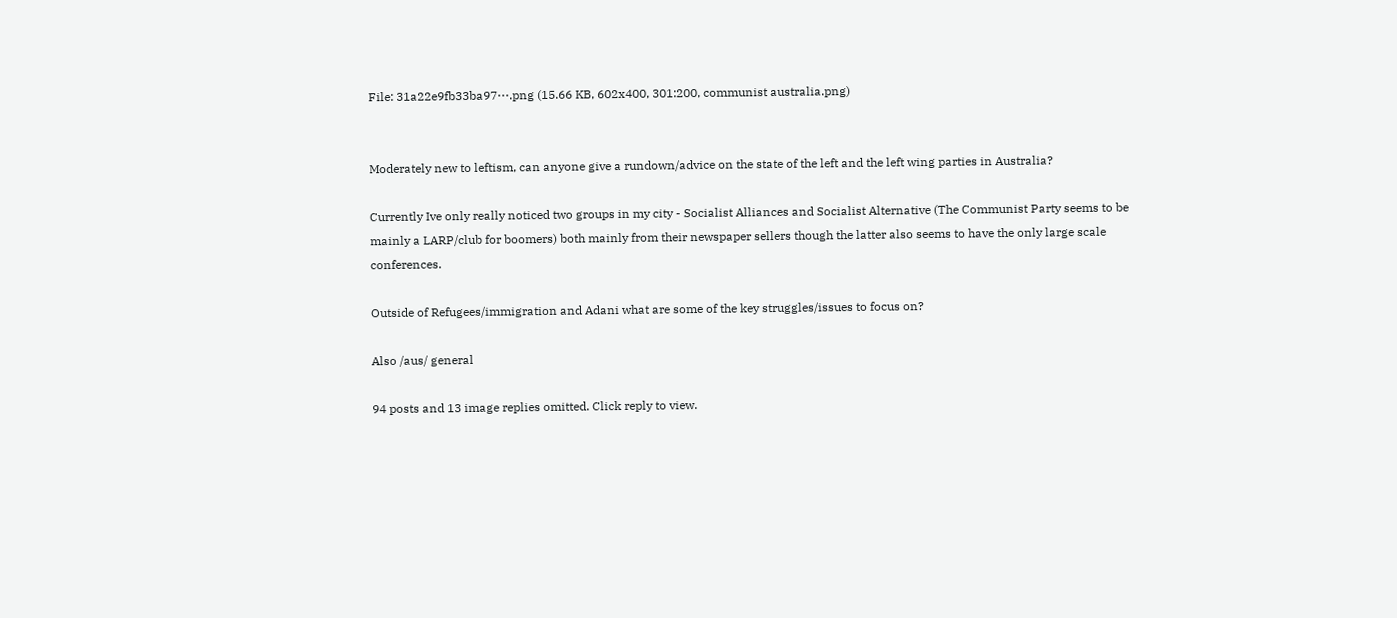File: 31a22e9fb33ba97⋯.png (15.66 KB, 602x400, 301:200, communist australia.png)


Moderately new to leftism, can anyone give a rundown/advice on the state of the left and the left wing parties in Australia?

Currently Ive only really noticed two groups in my city - Socialist Alliances and Socialist Alternative (The Communist Party seems to be mainly a LARP/club for boomers) both mainly from their newspaper sellers though the latter also seems to have the only large scale conferences.

Outside of Refugees/immigration and Adani what are some of the key struggles/issues to focus on?

Also /aus/ general

94 posts and 13 image replies omitted. Click reply to view.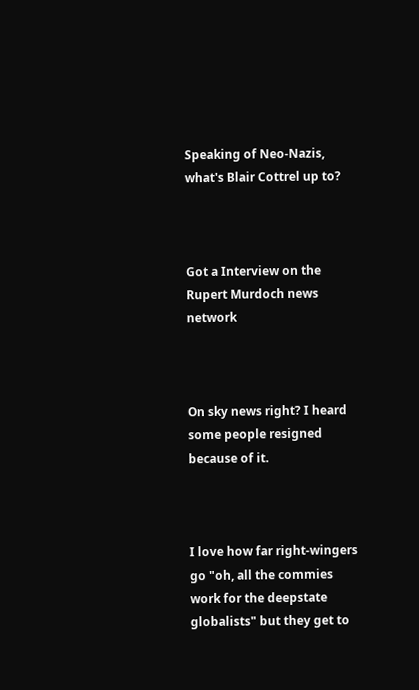Speaking of Neo-Nazis, what's Blair Cottrel up to?



Got a Interview on the Rupert Murdoch news network



On sky news right? I heard some people resigned because of it.



I love how far right-wingers go "oh, all the commies work for the deepstate globalists" but they get to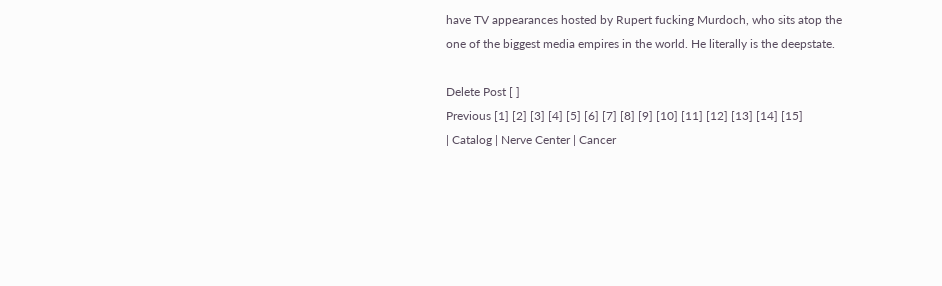have TV appearances hosted by Rupert fucking Murdoch, who sits atop the one of the biggest media empires in the world. He literally is the deepstate.

Delete Post [ ]
Previous [1] [2] [3] [4] [5] [6] [7] [8] [9] [10] [11] [12] [13] [14] [15]
| Catalog | Nerve Center | Cancer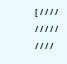[ / / / / / / / / / / / / /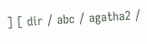] [ dir / abc / agatha2 /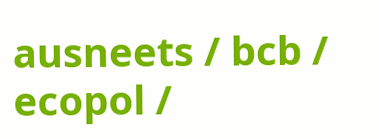ausneets / bcb / ecopol /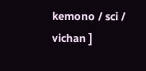kemono / sci / vichan ]